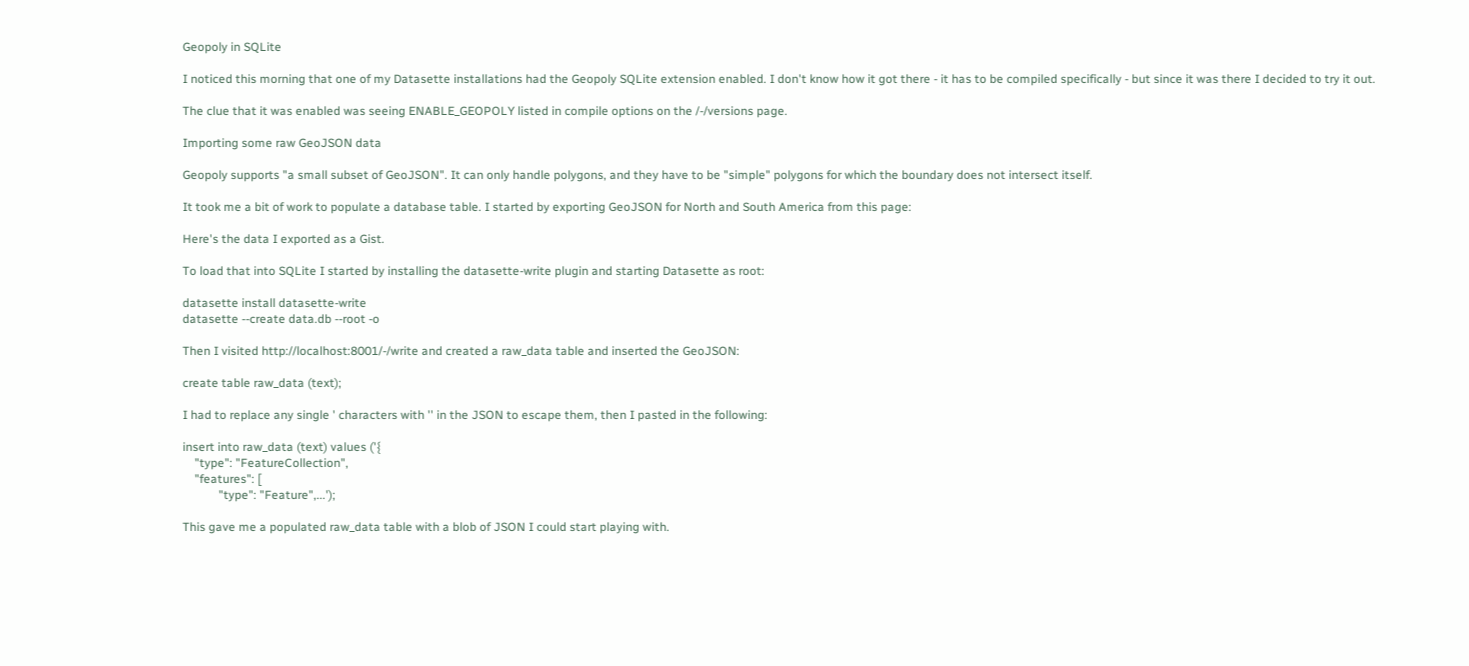Geopoly in SQLite

I noticed this morning that one of my Datasette installations had the Geopoly SQLite extension enabled. I don't know how it got there - it has to be compiled specifically - but since it was there I decided to try it out.

The clue that it was enabled was seeing ENABLE_GEOPOLY listed in compile options on the /-/versions page.

Importing some raw GeoJSON data

Geopoly supports "a small subset of GeoJSON". It can only handle polygons, and they have to be "simple" polygons for which the boundary does not intersect itself.

It took me a bit of work to populate a database table. I started by exporting GeoJSON for North and South America from this page:

Here's the data I exported as a Gist.

To load that into SQLite I started by installing the datasette-write plugin and starting Datasette as root:

datasette install datasette-write
datasette --create data.db --root -o

Then I visited http://localhost:8001/-/write and created a raw_data table and inserted the GeoJSON:

create table raw_data (text);

I had to replace any single ' characters with '' in the JSON to escape them, then I pasted in the following:

insert into raw_data (text) values ('{
    "type": "FeatureCollection",
    "features": [
            "type": "Feature",...');

This gave me a populated raw_data table with a blob of JSON I could start playing with.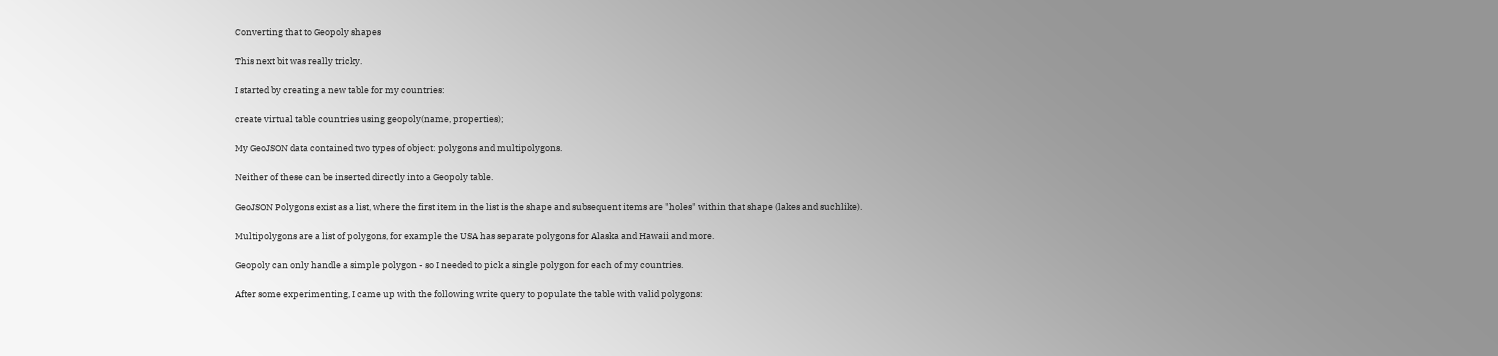Converting that to Geopoly shapes

This next bit was really tricky.

I started by creating a new table for my countries:

create virtual table countries using geopoly(name, properties);

My GeoJSON data contained two types of object: polygons and multipolygons.

Neither of these can be inserted directly into a Geopoly table.

GeoJSON Polygons exist as a list, where the first item in the list is the shape and subsequent items are "holes" within that shape (lakes and suchlike).

Multipolygons are a list of polygons, for example the USA has separate polygons for Alaska and Hawaii and more.

Geopoly can only handle a simple polygon - so I needed to pick a single polygon for each of my countries.

After some experimenting, I came up with the following write query to populate the table with valid polygons: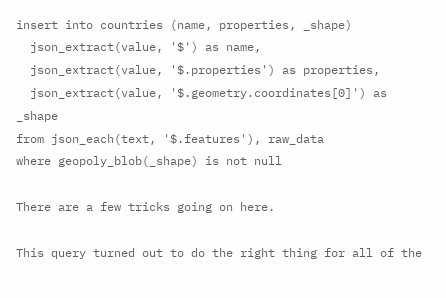insert into countries (name, properties, _shape)
  json_extract(value, '$') as name,
  json_extract(value, '$.properties') as properties,
  json_extract(value, '$.geometry.coordinates[0]') as _shape
from json_each(text, '$.features'), raw_data
where geopoly_blob(_shape) is not null

There are a few tricks going on here.

This query turned out to do the right thing for all of the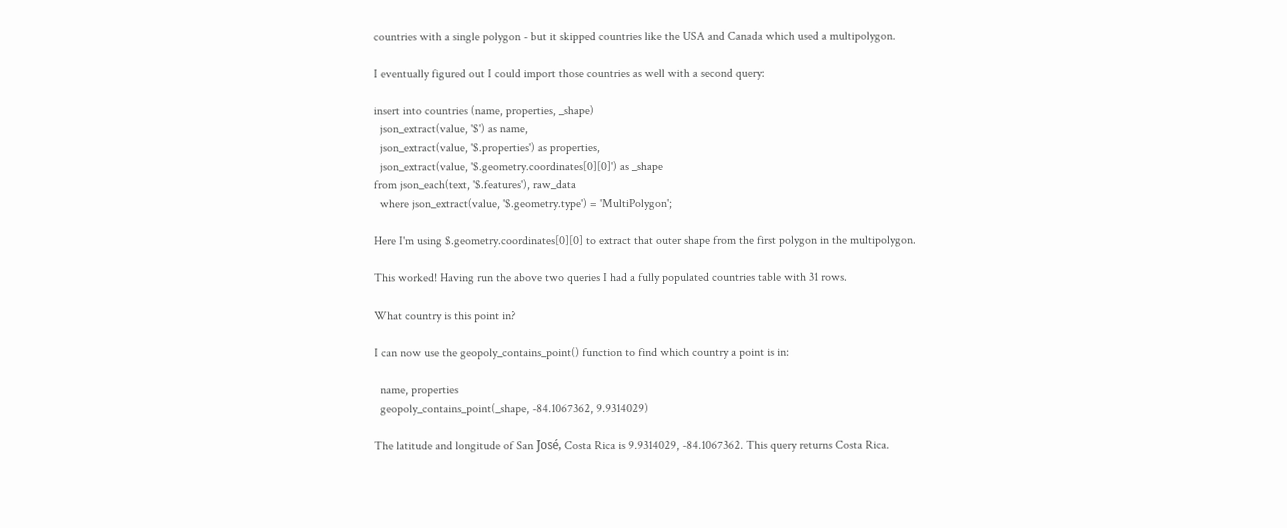countries with a single polygon - but it skipped countries like the USA and Canada which used a multipolygon.

I eventually figured out I could import those countries as well with a second query:

insert into countries (name, properties, _shape)
  json_extract(value, '$') as name,
  json_extract(value, '$.properties') as properties,
  json_extract(value, '$.geometry.coordinates[0][0]') as _shape
from json_each(text, '$.features'), raw_data
  where json_extract(value, '$.geometry.type') = 'MultiPolygon';

Here I'm using $.geometry.coordinates[0][0] to extract that outer shape from the first polygon in the multipolygon.

This worked! Having run the above two queries I had a fully populated countries table with 31 rows.

What country is this point in?

I can now use the geopoly_contains_point() function to find which country a point is in:

  name, properties
  geopoly_contains_point(_shape, -84.1067362, 9.9314029)

The latitude and longitude of San José, Costa Rica is 9.9314029, -84.1067362. This query returns Costa Rica.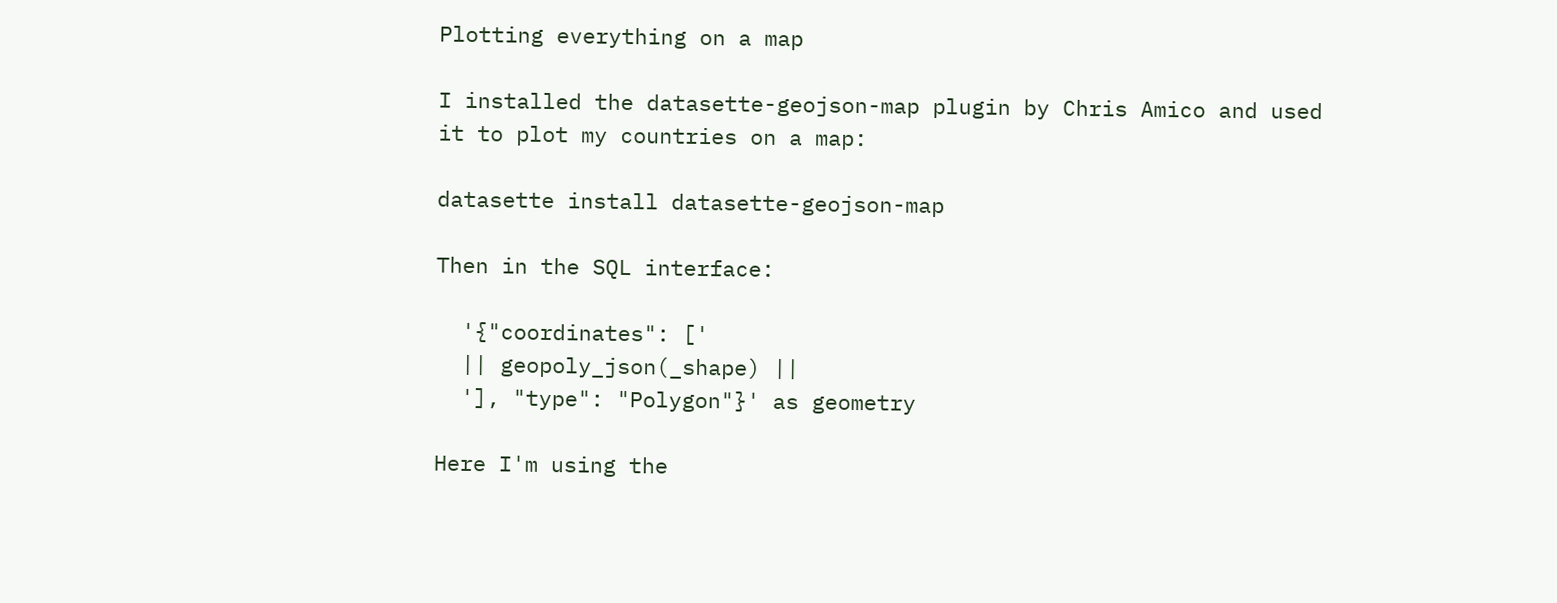Plotting everything on a map

I installed the datasette-geojson-map plugin by Chris Amico and used it to plot my countries on a map:

datasette install datasette-geojson-map

Then in the SQL interface:

  '{"coordinates": ['
  || geopoly_json(_shape) ||
  '], "type": "Polygon"}' as geometry

Here I'm using the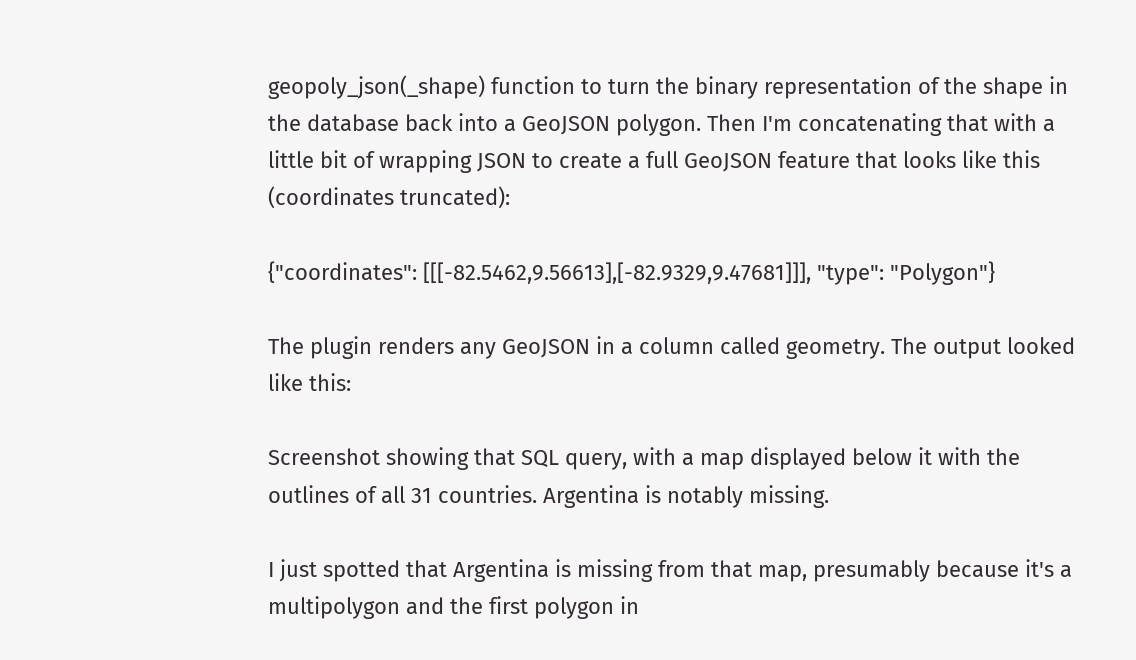geopoly_json(_shape) function to turn the binary representation of the shape in the database back into a GeoJSON polygon. Then I'm concatenating that with a little bit of wrapping JSON to create a full GeoJSON feature that looks like this (coordinates truncated):

{"coordinates": [[[-82.5462,9.56613],[-82.9329,9.47681]]], "type": "Polygon"}

The plugin renders any GeoJSON in a column called geometry. The output looked like this:

Screenshot showing that SQL query, with a map displayed below it with the outlines of all 31 countries. Argentina is notably missing.

I just spotted that Argentina is missing from that map, presumably because it's a multipolygon and the first polygon in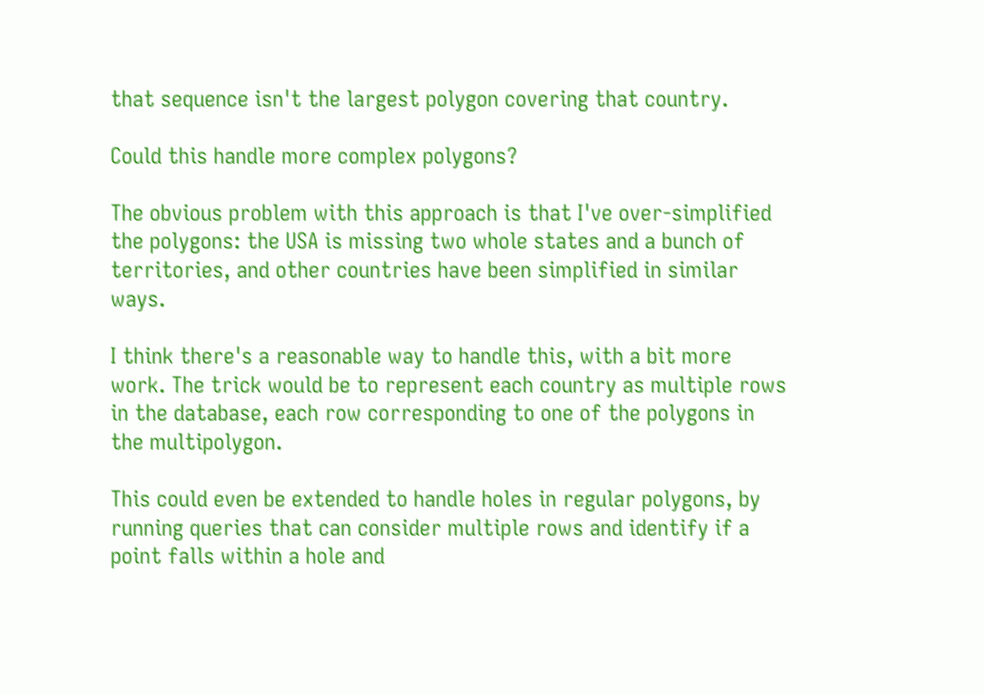that sequence isn't the largest polygon covering that country.

Could this handle more complex polygons?

The obvious problem with this approach is that I've over-simplified the polygons: the USA is missing two whole states and a bunch of territories, and other countries have been simplified in similar ways.

I think there's a reasonable way to handle this, with a bit more work. The trick would be to represent each country as multiple rows in the database, each row corresponding to one of the polygons in the multipolygon.

This could even be extended to handle holes in regular polygons, by running queries that can consider multiple rows and identify if a point falls within a hole and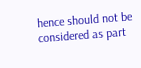hence should not be considered as part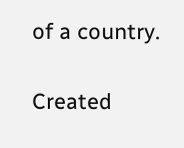of a country.

Created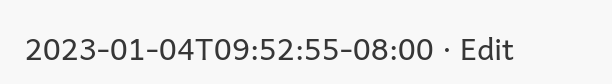2023-01-04T09:52:55-08:00 · Edit